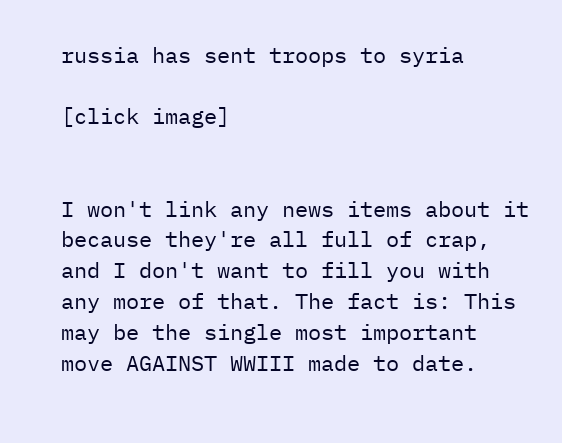russia has sent troops to syria

[click image]


I won't link any news items about it because they're all full of crap, and I don't want to fill you with any more of that. The fact is: This may be the single most important move AGAINST WWIII made to date.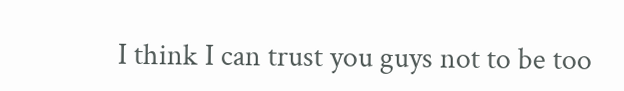I think I can trust you guys not to be too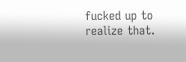fucked up to realize that.